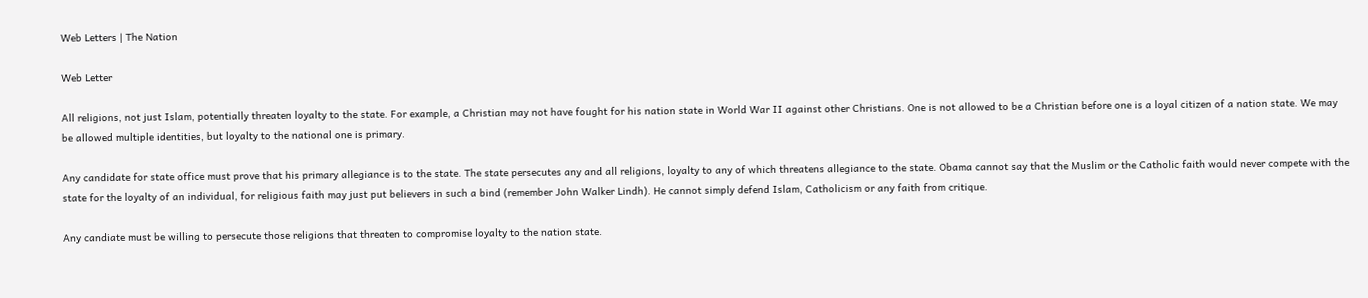Web Letters | The Nation

Web Letter

All religions, not just Islam, potentially threaten loyalty to the state. For example, a Christian may not have fought for his nation state in World War II against other Christians. One is not allowed to be a Christian before one is a loyal citizen of a nation state. We may be allowed multiple identities, but loyalty to the national one is primary.

Any candidate for state office must prove that his primary allegiance is to the state. The state persecutes any and all religions, loyalty to any of which threatens allegiance to the state. Obama cannot say that the Muslim or the Catholic faith would never compete with the state for the loyalty of an individual, for religious faith may just put believers in such a bind (remember John Walker Lindh). He cannot simply defend Islam, Catholicism or any faith from critique.

Any candiate must be willing to persecute those religions that threaten to compromise loyalty to the nation state.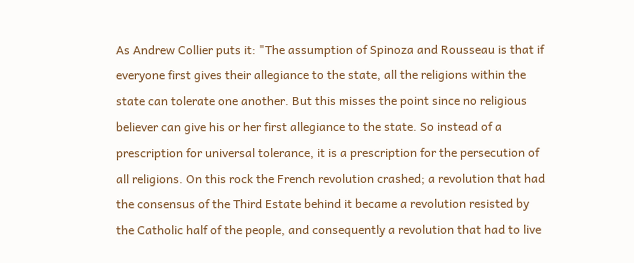As Andrew Collier puts it: "The assumption of Spinoza and Rousseau is that if everyone first gives their allegiance to the state, all the religions within the state can tolerate one another. But this misses the point since no religious believer can give his or her first allegiance to the state. So instead of a prescription for universal tolerance, it is a prescription for the persecution of all religions. On this rock the French revolution crashed; a revolution that had the consensus of the Third Estate behind it became a revolution resisted by the Catholic half of the people, and consequently a revolution that had to live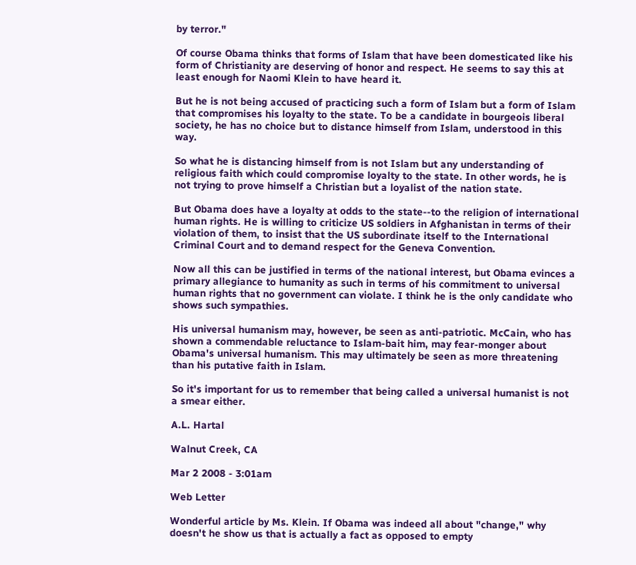by terror."

Of course Obama thinks that forms of Islam that have been domesticated like his form of Christianity are deserving of honor and respect. He seems to say this at least enough for Naomi Klein to have heard it.

But he is not being accused of practicing such a form of Islam but a form of Islam that compromises his loyalty to the state. To be a candidate in bourgeois liberal society, he has no choice but to distance himself from Islam, understood in this way.

So what he is distancing himself from is not Islam but any understanding of religious faith which could compromise loyalty to the state. In other words, he is not trying to prove himself a Christian but a loyalist of the nation state.

But Obama does have a loyalty at odds to the state--to the religion of international human rights. He is willing to criticize US soldiers in Afghanistan in terms of their violation of them, to insist that the US subordinate itself to the International Criminal Court and to demand respect for the Geneva Convention.

Now all this can be justified in terms of the national interest, but Obama evinces a primary allegiance to humanity as such in terms of his commitment to universal human rights that no government can violate. I think he is the only candidate who shows such sympathies.

His universal humanism may, however, be seen as anti-patriotic. McCain, who has shown a commendable reluctance to Islam-bait him, may fear-monger about Obama's universal humanism. This may ultimately be seen as more threatening than his putative faith in Islam.

So it's important for us to remember that being called a universal humanist is not a smear either.

A.L. Hartal

Walnut Creek, CA

Mar 2 2008 - 3:01am

Web Letter

Wonderful article by Ms. Klein. If Obama was indeed all about "change," why doesn't he show us that is actually a fact as opposed to empty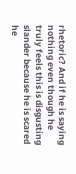rhetoric? And if he is saying nothing even though he truly feels this is disgusting slander because he is scared he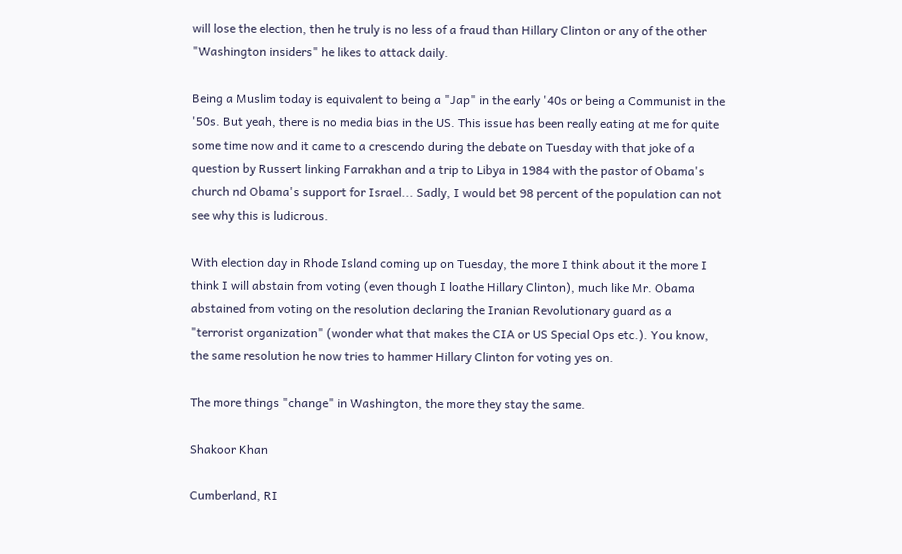will lose the election, then he truly is no less of a fraud than Hillary Clinton or any of the other "Washington insiders" he likes to attack daily.

Being a Muslim today is equivalent to being a "Jap" in the early '40s or being a Communist in the '50s. But yeah, there is no media bias in the US. This issue has been really eating at me for quite some time now and it came to a crescendo during the debate on Tuesday with that joke of a question by Russert linking Farrakhan and a trip to Libya in 1984 with the pastor of Obama's church nd Obama's support for Israel... Sadly, I would bet 98 percent of the population can not see why this is ludicrous.

With election day in Rhode Island coming up on Tuesday, the more I think about it the more I think I will abstain from voting (even though I loathe Hillary Clinton), much like Mr. Obama abstained from voting on the resolution declaring the Iranian Revolutionary guard as a "terrorist organization" (wonder what that makes the CIA or US Special Ops etc.). You know, the same resolution he now tries to hammer Hillary Clinton for voting yes on.

The more things "change" in Washington, the more they stay the same.

Shakoor Khan

Cumberland, RI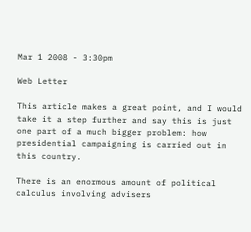Mar 1 2008 - 3:30pm

Web Letter

This article makes a great point, and I would take it a step further and say this is just one part of a much bigger problem: how presidential campaigning is carried out in this country.

There is an enormous amount of political calculus involving advisers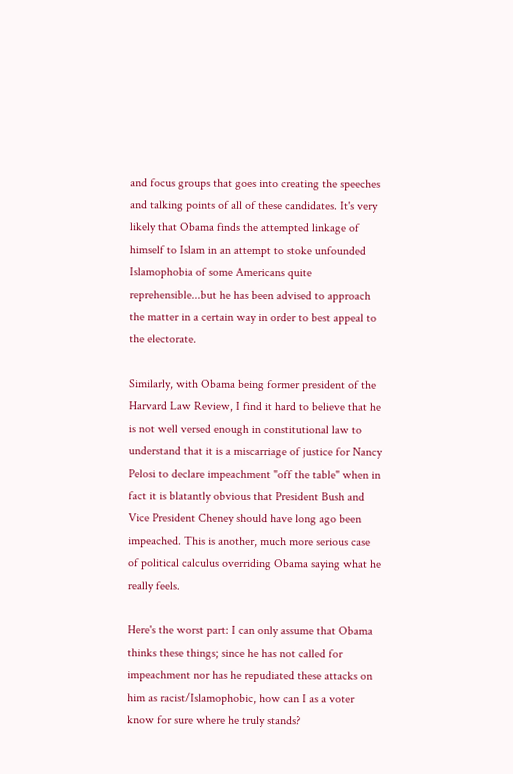and focus groups that goes into creating the speeches and talking points of all of these candidates. It's very likely that Obama finds the attempted linkage of himself to Islam in an attempt to stoke unfounded Islamophobia of some Americans quite reprehensible...but he has been advised to approach the matter in a certain way in order to best appeal to the electorate.

Similarly, with Obama being former president of the Harvard Law Review, I find it hard to believe that he is not well versed enough in constitutional law to understand that it is a miscarriage of justice for Nancy Pelosi to declare impeachment "off the table" when in fact it is blatantly obvious that President Bush and Vice President Cheney should have long ago been impeached. This is another, much more serious case of political calculus overriding Obama saying what he really feels.

Here's the worst part: I can only assume that Obama thinks these things; since he has not called for impeachment nor has he repudiated these attacks on him as racist/Islamophobic, how can I as a voter know for sure where he truly stands?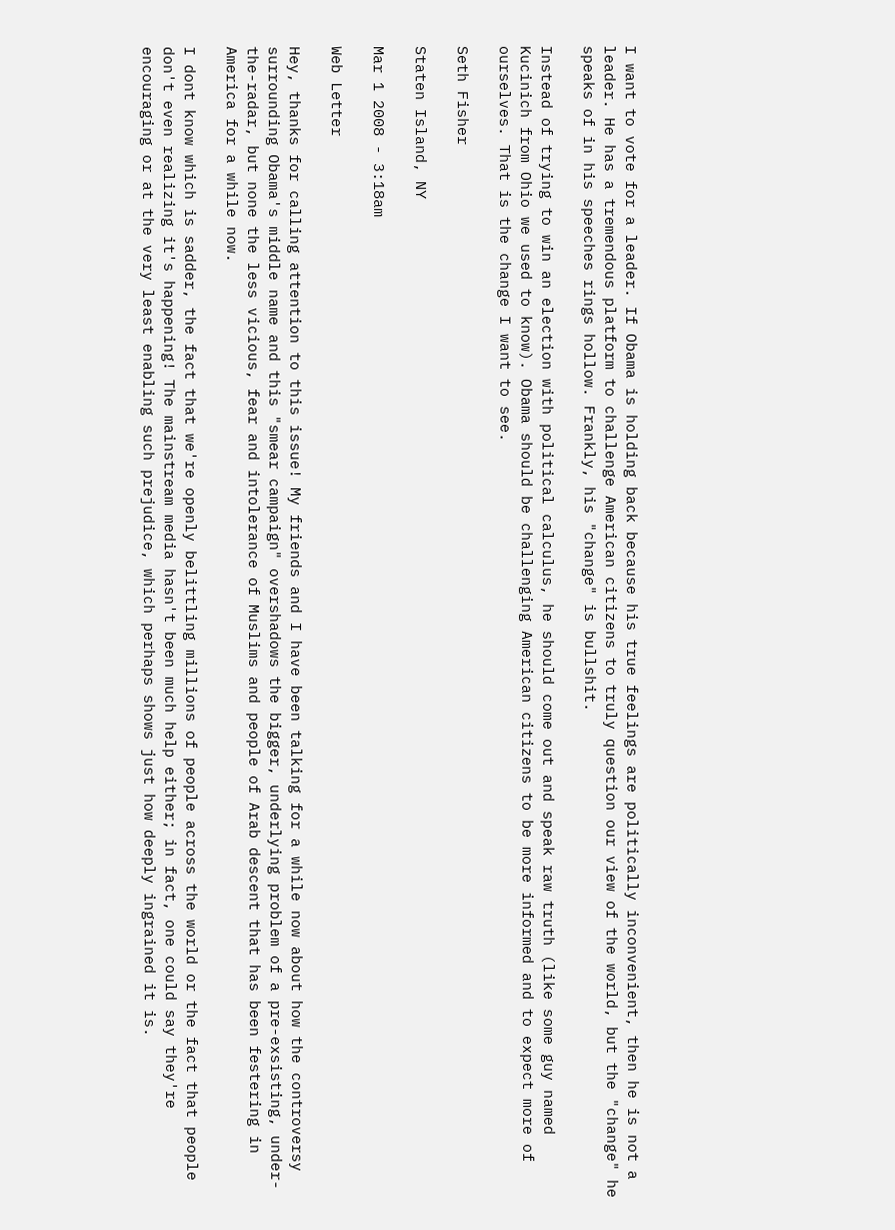I want to vote for a leader. If Obama is holding back because his true feelings are politically inconvenient, then he is not a leader. He has a tremendous platform to challenge American citizens to truly question our view of the world, but the "change" he speaks of in his speeches rings hollow. Frankly, his "change" is bullshit.

Instead of trying to win an election with political calculus, he should come out and speak raw truth (like some guy named Kucinich from Ohio we used to know). Obama should be challenging American citizens to be more informed and to expect more of ourselves. That is the change I want to see.

Seth Fisher

Staten Island, NY

Mar 1 2008 - 3:18am

Web Letter

Hey, thanks for calling attention to this issue! My friends and I have been talking for a while now about how the controversy surrounding Obama's middle name and this "smear campaign" overshadows the bigger, underlying problem of a pre-exsisting, under-the-radar, but none the less vicious, fear and intolerance of Muslims and people of Arab descent that has been festering in America for a while now.

I dont know which is sadder, the fact that we're openly belittling millions of people across the world or the fact that people don't even realizing it's happening! The mainstream media hasn't been much help either; in fact, one could say they're encouraging or at the very least enabling such prejudice, which perhaps shows just how deeply ingrained it is.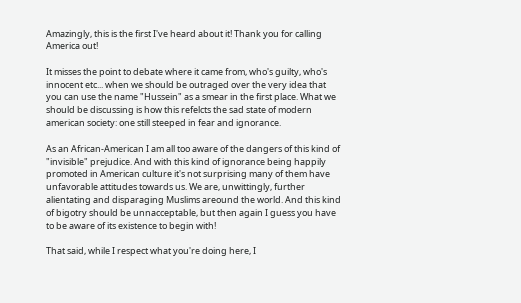Amazingly, this is the first I've heard about it! Thank you for calling America out!

It misses the point to debate where it came from, who's guilty, who's innocent etc... when we should be outraged over the very idea that you can use the name "Hussein" as a smear in the first place. What we should be discussing is how this refelcts the sad state of modern american society: one still steeped in fear and ignorance.

As an African-American I am all too aware of the dangers of this kind of "invisible" prejudice. And with this kind of ignorance being happily promoted in American culture it's not surprising many of them have unfavorable attitudes towards us. We are, unwittingly, further alientating and disparaging Muslims areound the world. And this kind of bigotry should be unnacceptable, but then again I guess you have to be aware of its existence to begin with!

That said, while I respect what you're doing here, I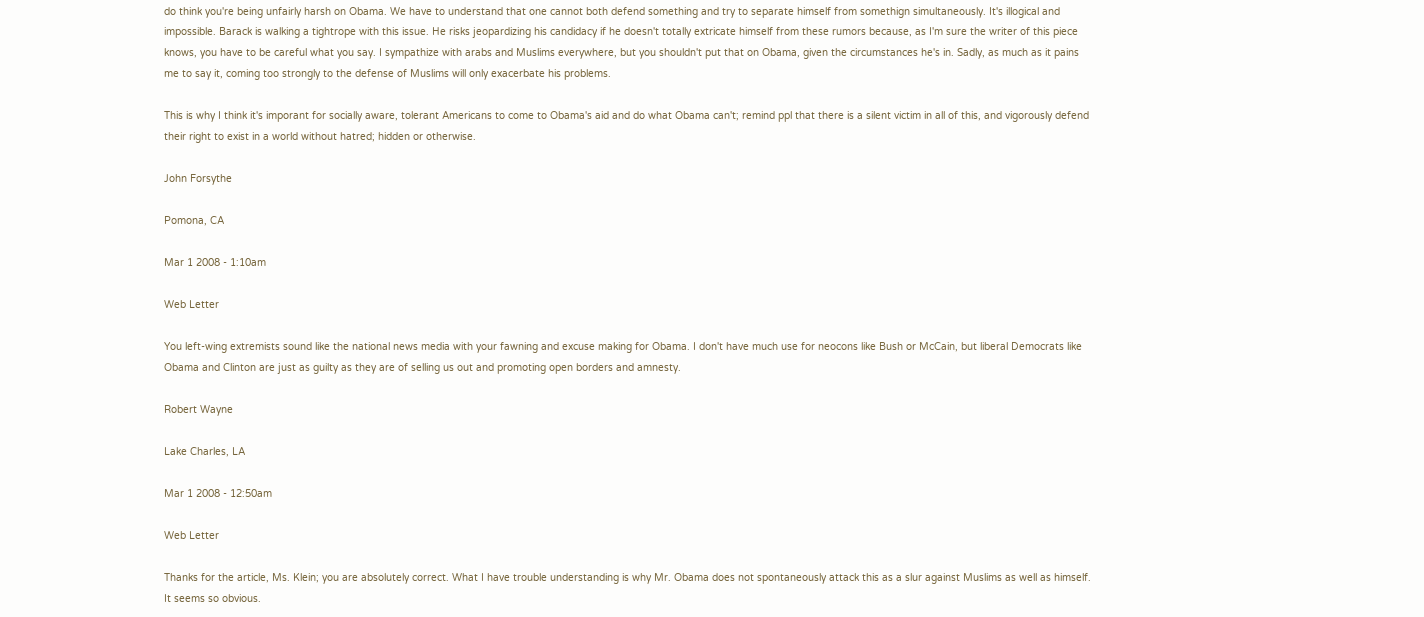do think you're being unfairly harsh on Obama. We have to understand that one cannot both defend something and try to separate himself from somethign simultaneously. It's illogical and impossible. Barack is walking a tightrope with this issue. He risks jeopardizing his candidacy if he doesn't totally extricate himself from these rumors because, as I'm sure the writer of this piece knows, you have to be careful what you say. I sympathize with arabs and Muslims everywhere, but you shouldn't put that on Obama, given the circumstances he's in. Sadly, as much as it pains me to say it, coming too strongly to the defense of Muslims will only exacerbate his problems.

This is why I think it's imporant for socially aware, tolerant Americans to come to Obama's aid and do what Obama can't; remind ppl that there is a silent victim in all of this, and vigorously defend their right to exist in a world without hatred; hidden or otherwise.

John Forsythe

Pomona, CA

Mar 1 2008 - 1:10am

Web Letter

You left-wing extremists sound like the national news media with your fawning and excuse making for Obama. I don't have much use for neocons like Bush or McCain, but liberal Democrats like Obama and Clinton are just as guilty as they are of selling us out and promoting open borders and amnesty.

Robert Wayne

Lake Charles, LA

Mar 1 2008 - 12:50am

Web Letter

Thanks for the article, Ms. Klein; you are absolutely correct. What I have trouble understanding is why Mr. Obama does not spontaneously attack this as a slur against Muslims as well as himself. It seems so obvious.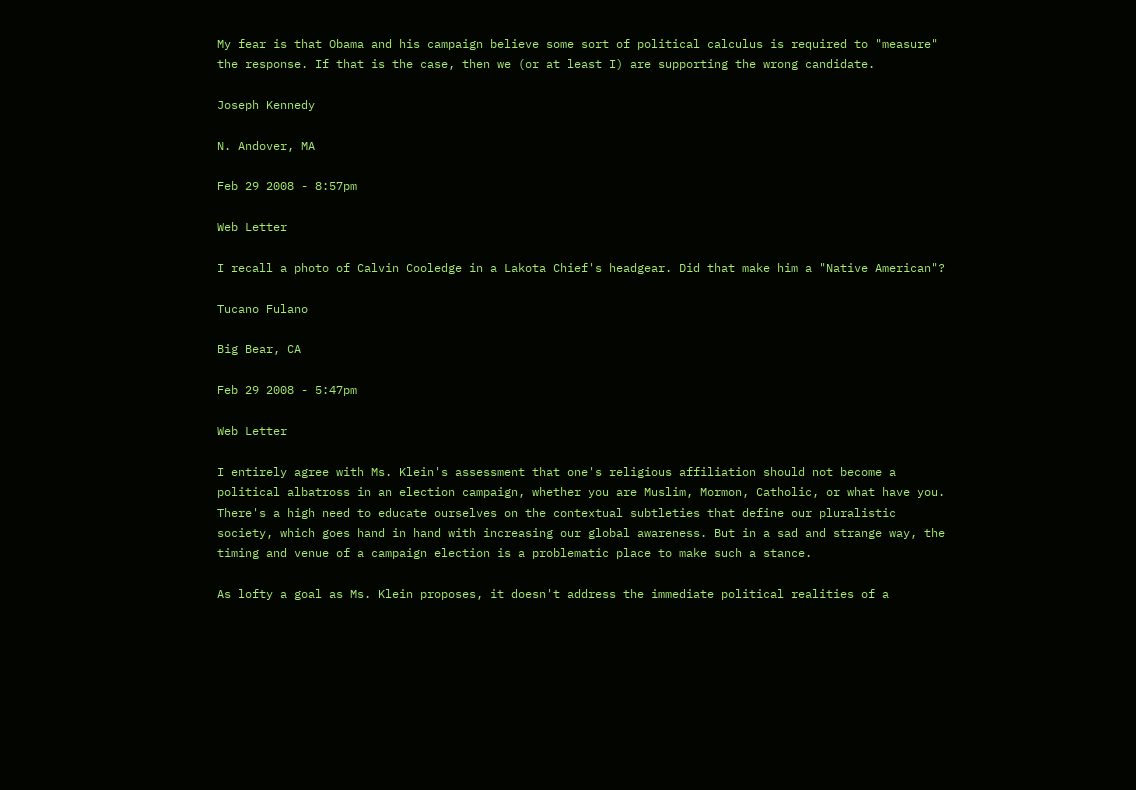My fear is that Obama and his campaign believe some sort of political calculus is required to "measure" the response. If that is the case, then we (or at least I) are supporting the wrong candidate.

Joseph Kennedy

N. Andover, MA

Feb 29 2008 - 8:57pm

Web Letter

I recall a photo of Calvin Cooledge in a Lakota Chief's headgear. Did that make him a "Native American"?

Tucano Fulano

Big Bear, CA

Feb 29 2008 - 5:47pm

Web Letter

I entirely agree with Ms. Klein's assessment that one's religious affiliation should not become a political albatross in an election campaign, whether you are Muslim, Mormon, Catholic, or what have you. There's a high need to educate ourselves on the contextual subtleties that define our pluralistic society, which goes hand in hand with increasing our global awareness. But in a sad and strange way, the timing and venue of a campaign election is a problematic place to make such a stance.

As lofty a goal as Ms. Klein proposes, it doesn't address the immediate political realities of a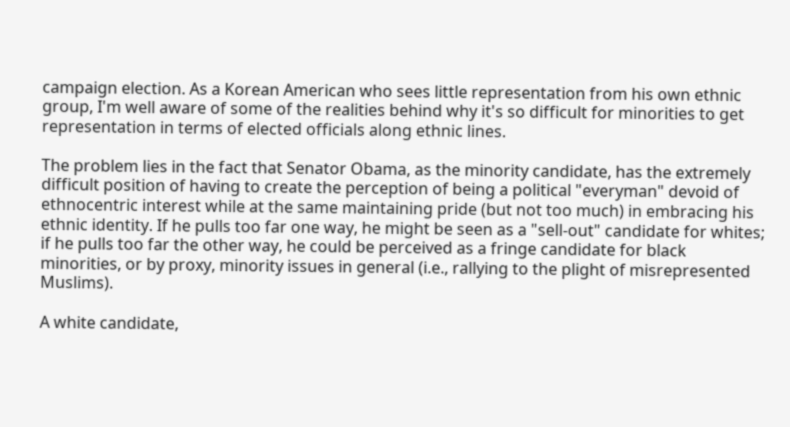campaign election. As a Korean American who sees little representation from his own ethnic group, I'm well aware of some of the realities behind why it's so difficult for minorities to get representation in terms of elected officials along ethnic lines.

The problem lies in the fact that Senator Obama, as the minority candidate, has the extremely difficult position of having to create the perception of being a political "everyman" devoid of ethnocentric interest while at the same maintaining pride (but not too much) in embracing his ethnic identity. If he pulls too far one way, he might be seen as a "sell-out" candidate for whites; if he pulls too far the other way, he could be perceived as a fringe candidate for black minorities, or by proxy, minority issues in general (i.e., rallying to the plight of misrepresented Muslims).

A white candidate,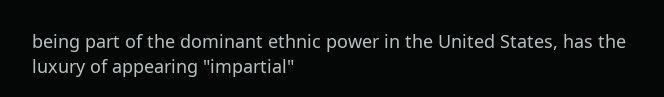being part of the dominant ethnic power in the United States, has the luxury of appearing "impartial"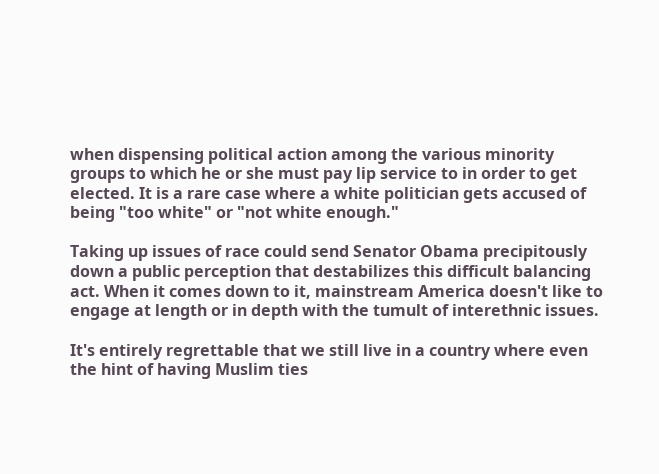when dispensing political action among the various minority groups to which he or she must pay lip service to in order to get elected. It is a rare case where a white politician gets accused of being "too white" or "not white enough."

Taking up issues of race could send Senator Obama precipitously down a public perception that destabilizes this difficult balancing act. When it comes down to it, mainstream America doesn't like to engage at length or in depth with the tumult of interethnic issues.

It's entirely regrettable that we still live in a country where even the hint of having Muslim ties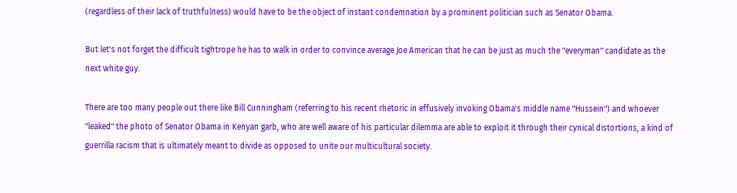(regardless of their lack of truthfulness) would have to be the object of instant condemnation by a prominent politician such as Senator Obama.

But let's not forget the difficult tightrope he has to walk in order to convince average Joe American that he can be just as much the "everyman" candidate as the next white guy.

There are too many people out there like Bill Cunningham (referring to his recent rhetoric in effusively invoking Obama's middle name "Hussein") and whoever "leaked" the photo of Senator Obama in Kenyan garb, who are well aware of his particular dilemma are able to exploit it through their cynical distortions, a kind of guerrilla racism that is ultimately meant to divide as opposed to unite our multicultural society.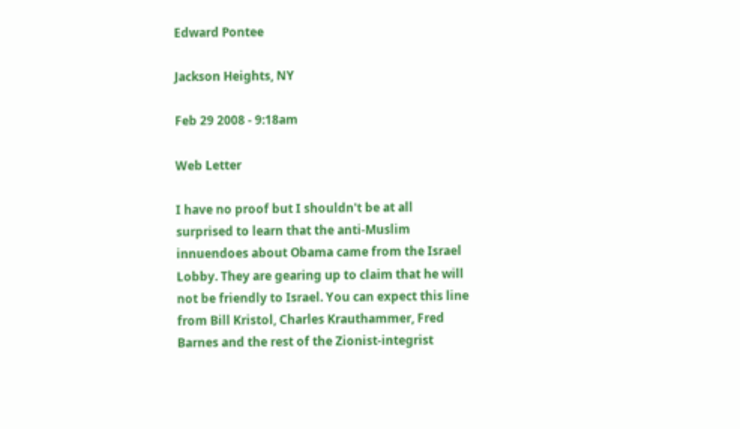Edward Pontee

Jackson Heights, NY

Feb 29 2008 - 9:18am

Web Letter

I have no proof but I shouldn't be at all surprised to learn that the anti-Muslim innuendoes about Obama came from the Israel Lobby. They are gearing up to claim that he will not be friendly to Israel. You can expect this line from Bill Kristol, Charles Krauthammer, Fred Barnes and the rest of the Zionist-integrist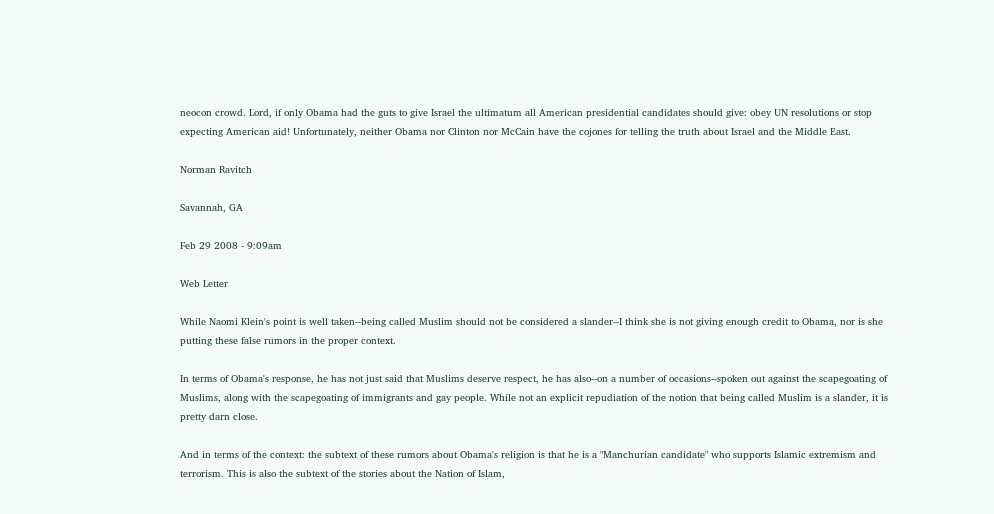neocon crowd. Lord, if only Obama had the guts to give Israel the ultimatum all American presidential candidates should give: obey UN resolutions or stop expecting American aid! Unfortunately, neither Obama nor Clinton nor McCain have the cojones for telling the truth about Israel and the Middle East.

Norman Ravitch

Savannah, GA

Feb 29 2008 - 9:09am

Web Letter

While Naomi Klein's point is well taken--being called Muslim should not be considered a slander--I think she is not giving enough credit to Obama, nor is she putting these false rumors in the proper context.

In terms of Obama's response, he has not just said that Muslims deserve respect, he has also--on a number of occasions--spoken out against the scapegoating of Muslims, along with the scapegoating of immigrants and gay people. While not an explicit repudiation of the notion that being called Muslim is a slander, it is pretty darn close.

And in terms of the context: the subtext of these rumors about Obama's religion is that he is a "Manchurian candidate" who supports Islamic extremism and terrorism. This is also the subtext of the stories about the Nation of Islam,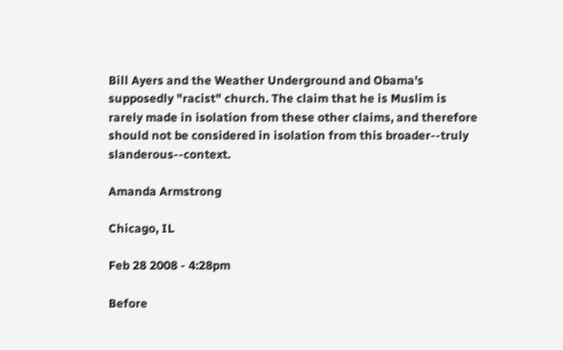Bill Ayers and the Weather Underground and Obama's supposedly "racist" church. The claim that he is Muslim is rarely made in isolation from these other claims, and therefore should not be considered in isolation from this broader--truly slanderous--context.

Amanda Armstrong

Chicago, IL

Feb 28 2008 - 4:28pm

Before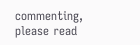commenting, please read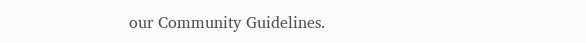our Community Guidelines.